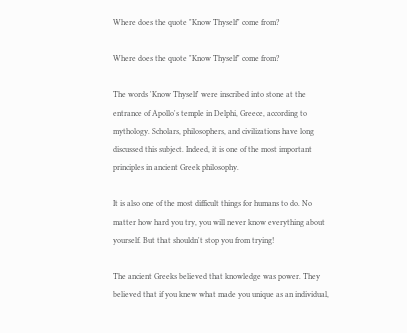Where does the quote "Know Thyself" come from?

Where does the quote "Know Thyself" come from?

The words 'Know Thyself' were inscribed into stone at the entrance of Apollo's temple in Delphi, Greece, according to mythology. Scholars, philosophers, and civilizations have long discussed this subject. Indeed, it is one of the most important principles in ancient Greek philosophy.

It is also one of the most difficult things for humans to do. No matter how hard you try, you will never know everything about yourself. But that shouldn't stop you from trying!

The ancient Greeks believed that knowledge was power. They believed that if you knew what made you unique as an individual,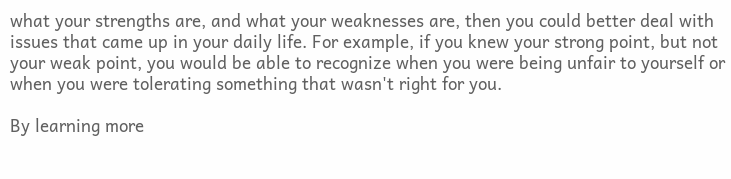what your strengths are, and what your weaknesses are, then you could better deal with issues that came up in your daily life. For example, if you knew your strong point, but not your weak point, you would be able to recognize when you were being unfair to yourself or when you were tolerating something that wasn't right for you.

By learning more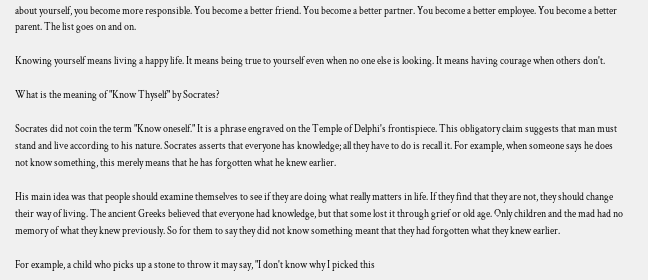about yourself, you become more responsible. You become a better friend. You become a better partner. You become a better employee. You become a better parent. The list goes on and on.

Knowing yourself means living a happy life. It means being true to yourself even when no one else is looking. It means having courage when others don't.

What is the meaning of "Know Thyself" by Socrates?

Socrates did not coin the term "Know oneself." It is a phrase engraved on the Temple of Delphi's frontispiece. This obligatory claim suggests that man must stand and live according to his nature. Socrates asserts that everyone has knowledge; all they have to do is recall it. For example, when someone says he does not know something, this merely means that he has forgotten what he knew earlier.

His main idea was that people should examine themselves to see if they are doing what really matters in life. If they find that they are not, they should change their way of living. The ancient Greeks believed that everyone had knowledge, but that some lost it through grief or old age. Only children and the mad had no memory of what they knew previously. So for them to say they did not know something meant that they had forgotten what they knew earlier.

For example, a child who picks up a stone to throw it may say, "I don't know why I picked this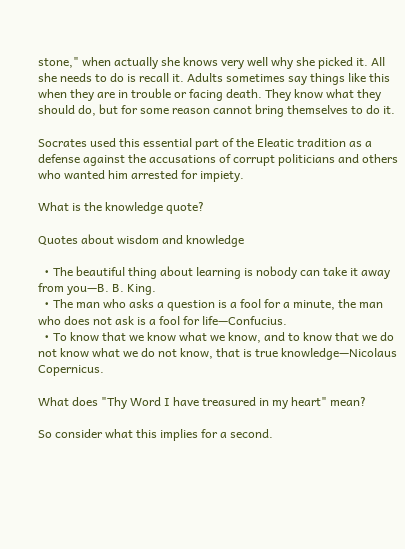stone," when actually she knows very well why she picked it. All she needs to do is recall it. Adults sometimes say things like this when they are in trouble or facing death. They know what they should do, but for some reason cannot bring themselves to do it.

Socrates used this essential part of the Eleatic tradition as a defense against the accusations of corrupt politicians and others who wanted him arrested for impiety.

What is the knowledge quote?

Quotes about wisdom and knowledge

  • The beautiful thing about learning is nobody can take it away from you—B. B. King.
  • The man who asks a question is a fool for a minute, the man who does not ask is a fool for life—Confucius.
  • To know that we know what we know, and to know that we do not know what we do not know, that is true knowledge—Nicolaus Copernicus.

What does "Thy Word I have treasured in my heart" mean?

So consider what this implies for a second.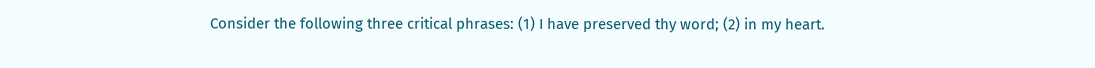Consider the following three critical phrases: (1) I have preserved thy word; (2) in my heart.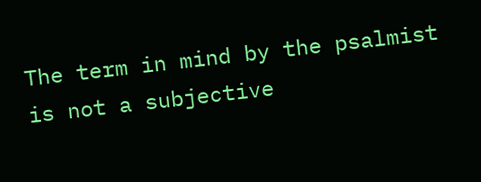The term in mind by the psalmist is not a subjective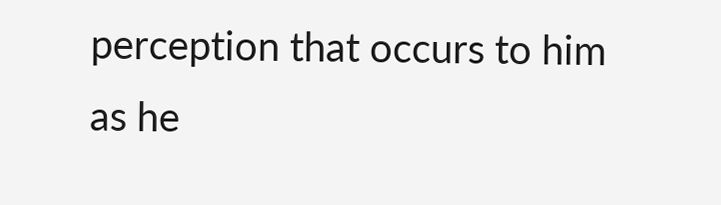perception that occurs to him as he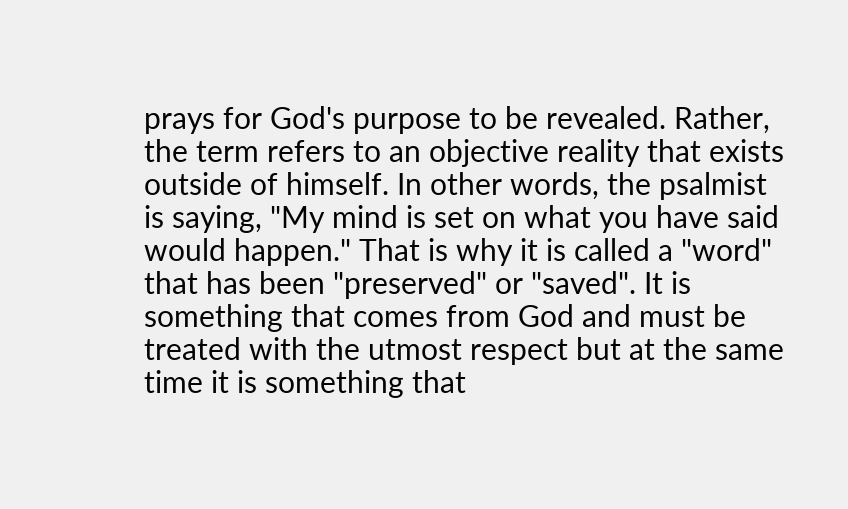prays for God's purpose to be revealed. Rather, the term refers to an objective reality that exists outside of himself. In other words, the psalmist is saying, "My mind is set on what you have said would happen." That is why it is called a "word" that has been "preserved" or "saved". It is something that comes from God and must be treated with the utmost respect but at the same time it is something that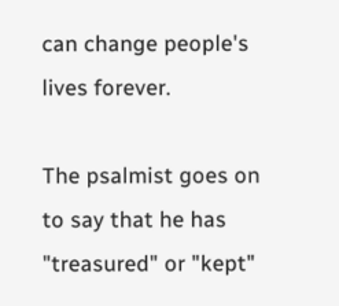can change people's lives forever.

The psalmist goes on to say that he has "treasured" or "kept"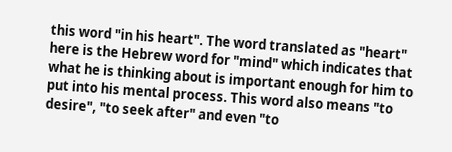this word "in his heart". The word translated as "heart" here is the Hebrew word for "mind" which indicates that what he is thinking about is important enough for him to put into his mental process. This word also means "to desire", "to seek after" and even "to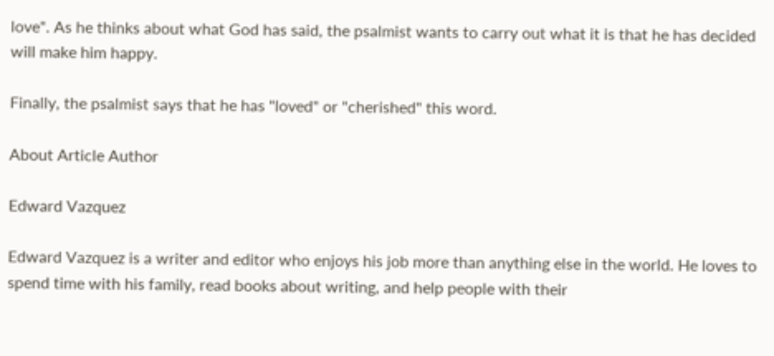love". As he thinks about what God has said, the psalmist wants to carry out what it is that he has decided will make him happy.

Finally, the psalmist says that he has "loved" or "cherished" this word.

About Article Author

Edward Vazquez

Edward Vazquez is a writer and editor who enjoys his job more than anything else in the world. He loves to spend time with his family, read books about writing, and help people with their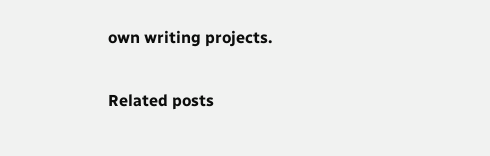own writing projects.

Related posts